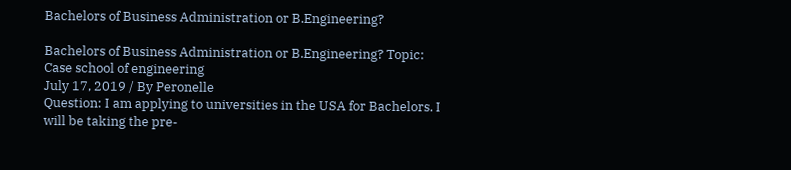Bachelors of Business Administration or B.Engineering?

Bachelors of Business Administration or B.Engineering? Topic: Case school of engineering
July 17, 2019 / By Peronelle
Question: I am applying to universities in the USA for Bachelors. I will be taking the pre-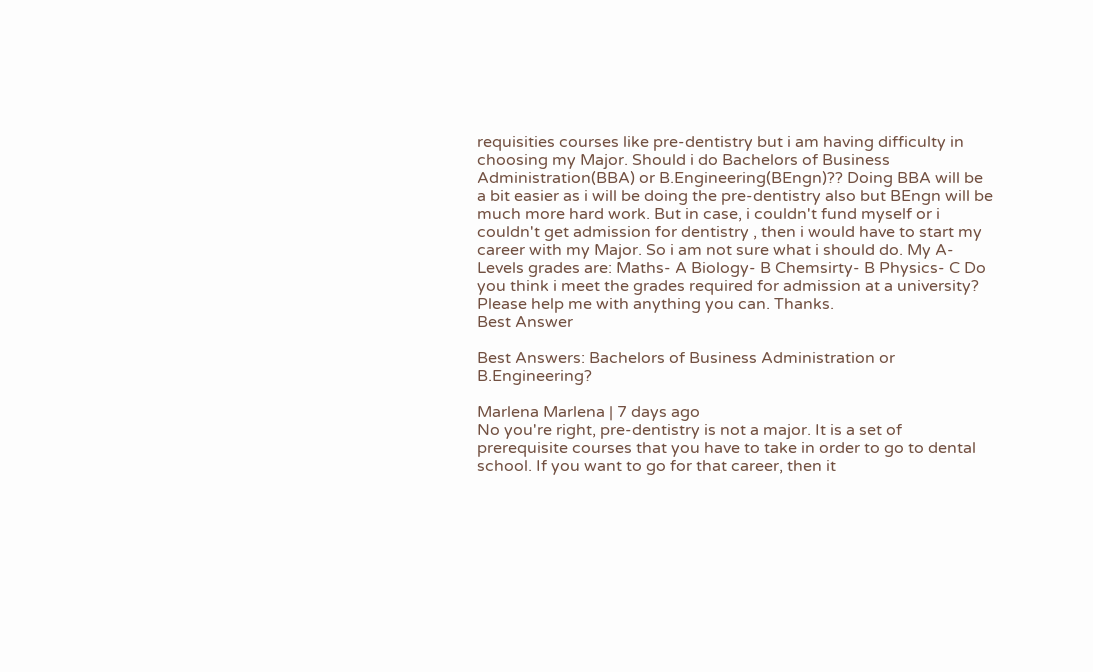requisities courses like pre-dentistry but i am having difficulty in choosing my Major. Should i do Bachelors of Business Administration(BBA) or B.Engineering(BEngn)?? Doing BBA will be a bit easier as i will be doing the pre-dentistry also but BEngn will be much more hard work. But in case, i couldn't fund myself or i couldn't get admission for dentistry , then i would have to start my career with my Major. So i am not sure what i should do. My A-Levels grades are: Maths- A Biology- B Chemsirty- B Physics- C Do you think i meet the grades required for admission at a university? Please help me with anything you can. Thanks.
Best Answer

Best Answers: Bachelors of Business Administration or B.Engineering?

Marlena Marlena | 7 days ago
No you're right, pre-dentistry is not a major. It is a set of prerequisite courses that you have to take in order to go to dental school. If you want to go for that career, then it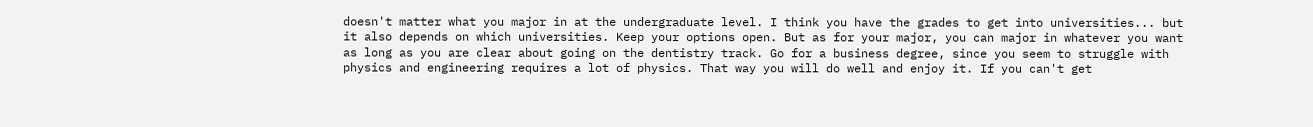doesn't matter what you major in at the undergraduate level. I think you have the grades to get into universities... but it also depends on which universities. Keep your options open. But as for your major, you can major in whatever you want as long as you are clear about going on the dentistry track. Go for a business degree, since you seem to struggle with physics and engineering requires a lot of physics. That way you will do well and enjoy it. If you can't get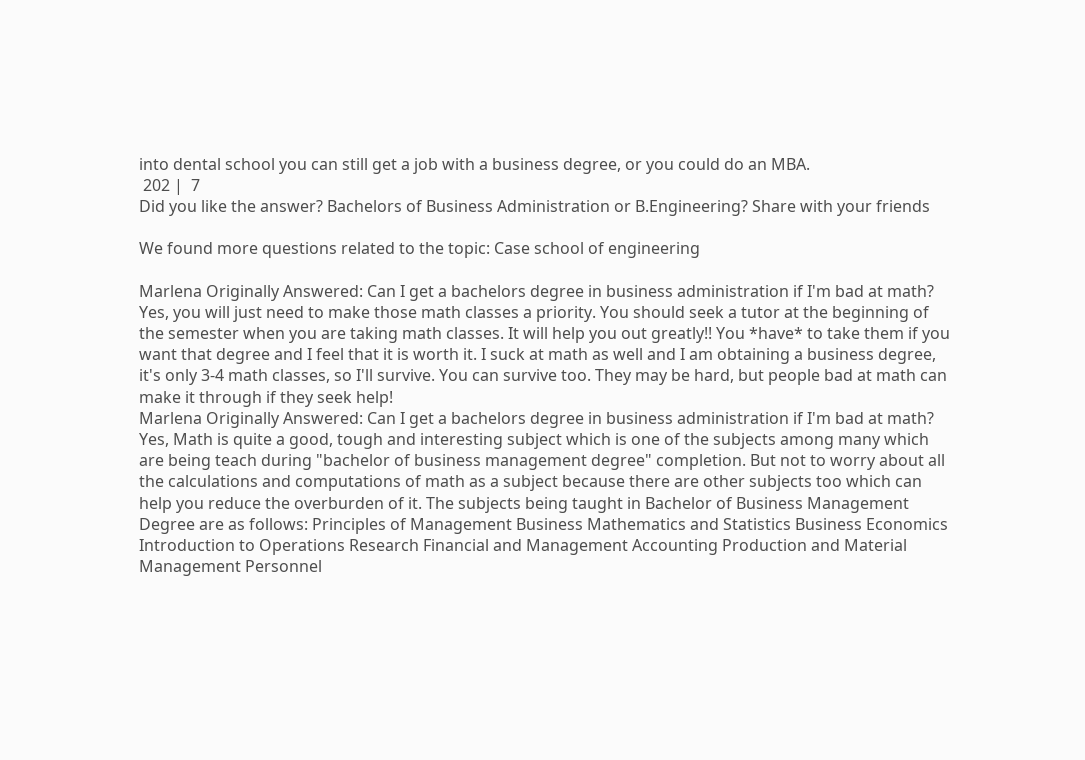into dental school you can still get a job with a business degree, or you could do an MBA.
 202 |  7
Did you like the answer? Bachelors of Business Administration or B.Engineering? Share with your friends

We found more questions related to the topic: Case school of engineering

Marlena Originally Answered: Can I get a bachelors degree in business administration if I'm bad at math?
Yes, you will just need to make those math classes a priority. You should seek a tutor at the beginning of the semester when you are taking math classes. It will help you out greatly!! You *have* to take them if you want that degree and I feel that it is worth it. I suck at math as well and I am obtaining a business degree, it's only 3-4 math classes, so I'll survive. You can survive too. They may be hard, but people bad at math can make it through if they seek help!
Marlena Originally Answered: Can I get a bachelors degree in business administration if I'm bad at math?
Yes, Math is quite a good, tough and interesting subject which is one of the subjects among many which are being teach during "bachelor of business management degree" completion. But not to worry about all the calculations and computations of math as a subject because there are other subjects too which can help you reduce the overburden of it. The subjects being taught in Bachelor of Business Management Degree are as follows: Principles of Management Business Mathematics and Statistics Business Economics Introduction to Operations Research Financial and Management Accounting Production and Material Management Personnel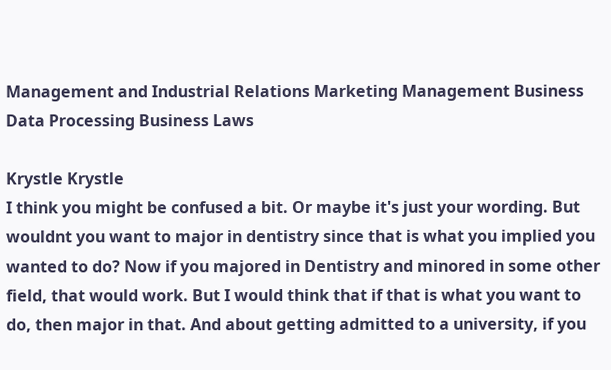Management and Industrial Relations Marketing Management Business Data Processing Business Laws

Krystle Krystle
I think you might be confused a bit. Or maybe it's just your wording. But wouldnt you want to major in dentistry since that is what you implied you wanted to do? Now if you majored in Dentistry and minored in some other field, that would work. But I would think that if that is what you want to do, then major in that. And about getting admitted to a university, if you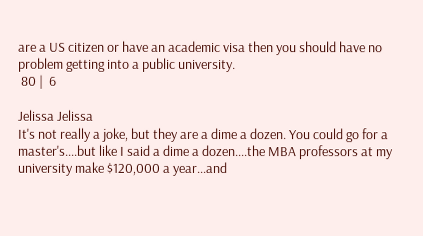are a US citizen or have an academic visa then you should have no problem getting into a public university.
 80 |  6

Jelissa Jelissa
It's not really a joke, but they are a dime a dozen. You could go for a master's....but like I said a dime a dozen....the MBA professors at my university make $120,000 a year...and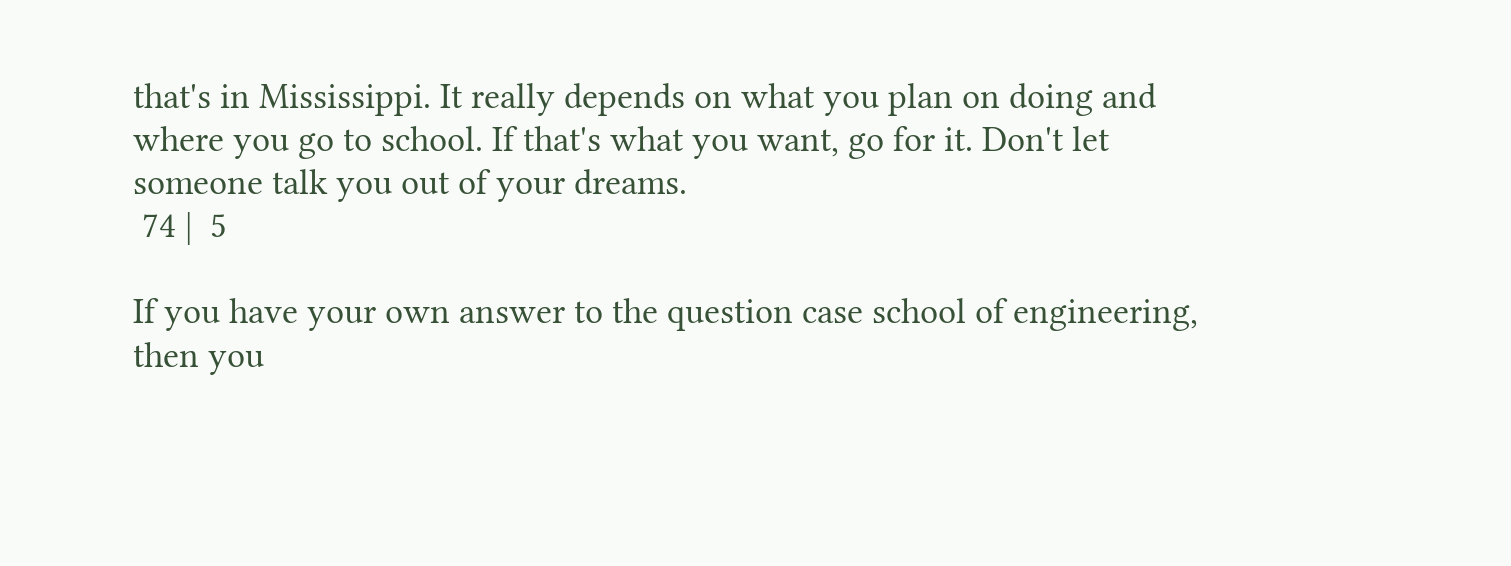that's in Mississippi. It really depends on what you plan on doing and where you go to school. If that's what you want, go for it. Don't let someone talk you out of your dreams.
 74 |  5

If you have your own answer to the question case school of engineering, then you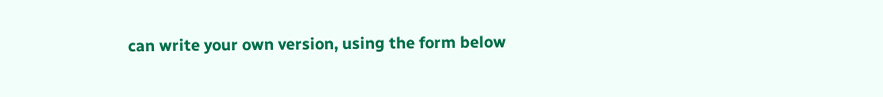can write your own version, using the form below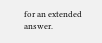for an extended answer.